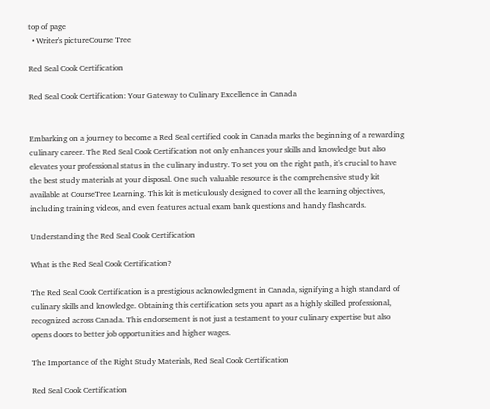top of page
  • Writer's pictureCourse Tree

Red Seal Cook Certification

Red Seal Cook Certification: Your Gateway to Culinary Excellence in Canada


Embarking on a journey to become a Red Seal certified cook in Canada marks the beginning of a rewarding culinary career. The Red Seal Cook Certification not only enhances your skills and knowledge but also elevates your professional status in the culinary industry. To set you on the right path, it's crucial to have the best study materials at your disposal. One such valuable resource is the comprehensive study kit available at CourseTree Learning. This kit is meticulously designed to cover all the learning objectives, including training videos, and even features actual exam bank questions and handy flashcards.

Understanding the Red Seal Cook Certification

What is the Red Seal Cook Certification?

The Red Seal Cook Certification is a prestigious acknowledgment in Canada, signifying a high standard of culinary skills and knowledge. Obtaining this certification sets you apart as a highly skilled professional, recognized across Canada. This endorsement is not just a testament to your culinary expertise but also opens doors to better job opportunities and higher wages.

The Importance of the Right Study Materials, Red Seal Cook Certification

Red Seal Cook Certification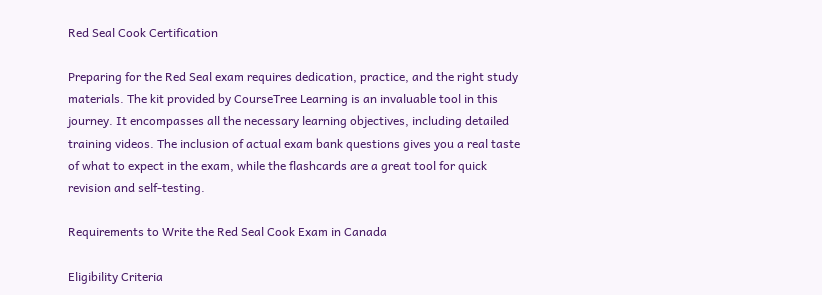Red Seal Cook Certification

Preparing for the Red Seal exam requires dedication, practice, and the right study materials. The kit provided by CourseTree Learning is an invaluable tool in this journey. It encompasses all the necessary learning objectives, including detailed training videos. The inclusion of actual exam bank questions gives you a real taste of what to expect in the exam, while the flashcards are a great tool for quick revision and self-testing.

Requirements to Write the Red Seal Cook Exam in Canada

Eligibility Criteria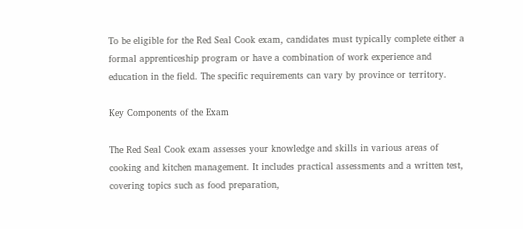To be eligible for the Red Seal Cook exam, candidates must typically complete either a formal apprenticeship program or have a combination of work experience and education in the field. The specific requirements can vary by province or territory.

Key Components of the Exam

The Red Seal Cook exam assesses your knowledge and skills in various areas of cooking and kitchen management. It includes practical assessments and a written test, covering topics such as food preparation,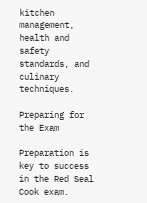kitchen management, health and safety standards, and culinary techniques.

Preparing for the Exam

Preparation is key to success in the Red Seal Cook exam.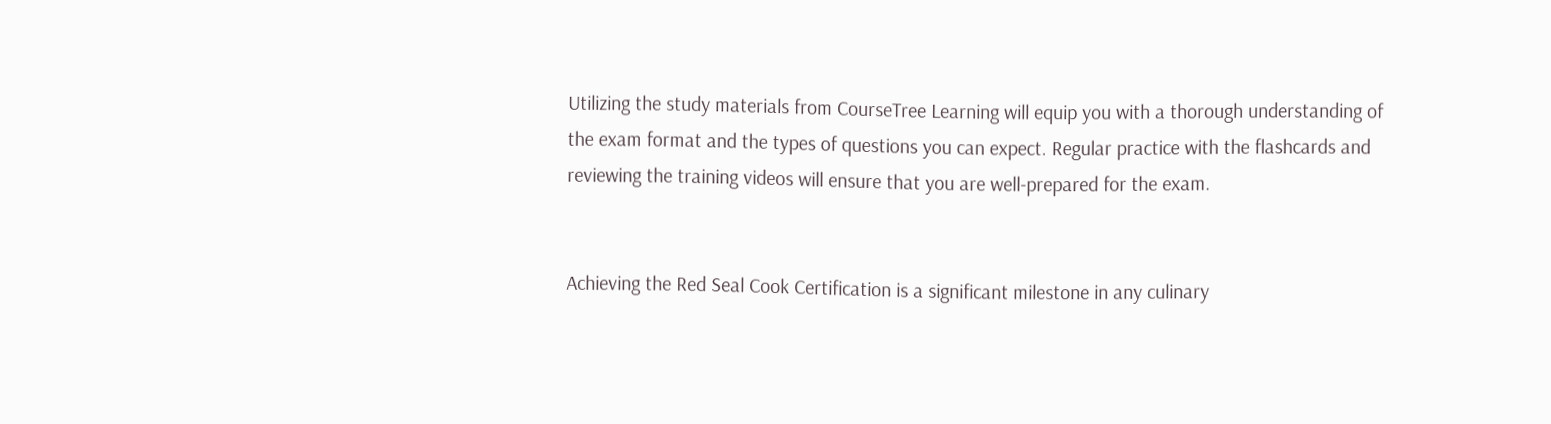Utilizing the study materials from CourseTree Learning will equip you with a thorough understanding of the exam format and the types of questions you can expect. Regular practice with the flashcards and reviewing the training videos will ensure that you are well-prepared for the exam.


Achieving the Red Seal Cook Certification is a significant milestone in any culinary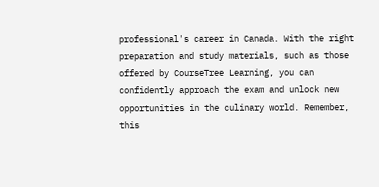professional's career in Canada. With the right preparation and study materials, such as those offered by CourseTree Learning, you can confidently approach the exam and unlock new opportunities in the culinary world. Remember, this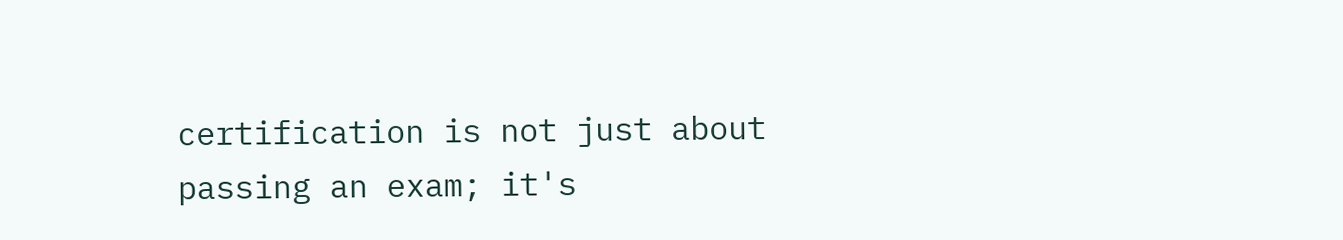certification is not just about passing an exam; it's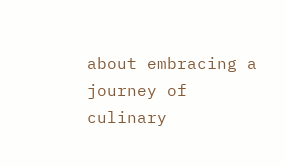about embracing a journey of culinary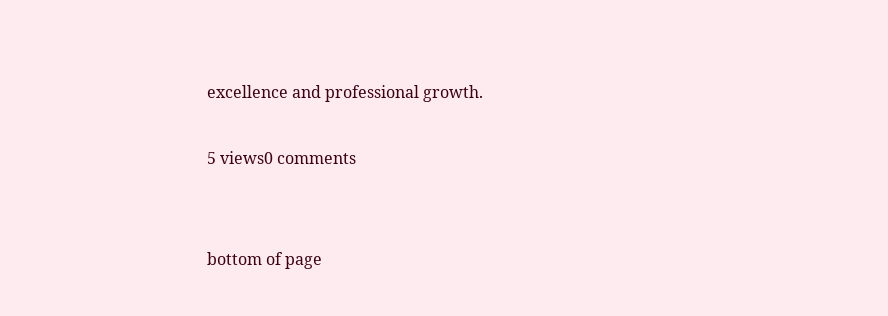excellence and professional growth.

5 views0 comments


bottom of page